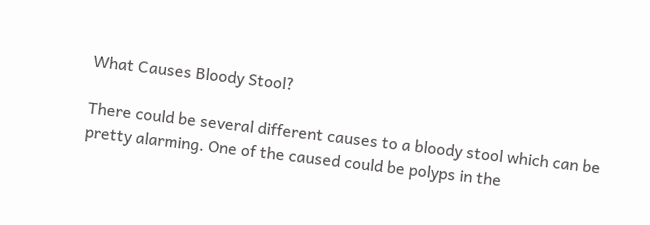What Causes Bloody Stool?

There could be several different causes to a bloody stool which can be pretty alarming. One of the caused could be polyps in the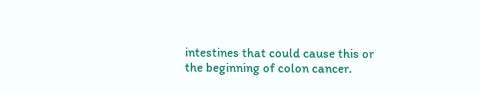intestines that could cause this or the beginning of colon cancer.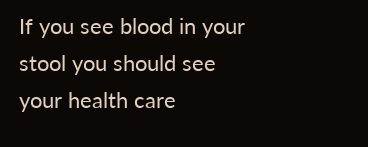If you see blood in your stool you should see your health care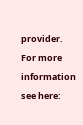provider. For more information see here: